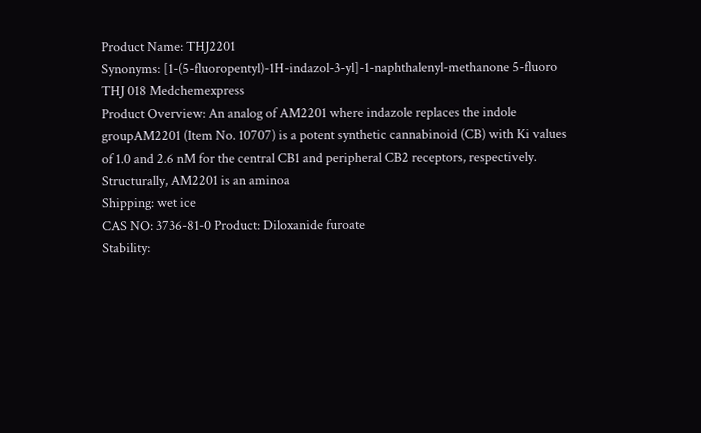Product Name: THJ2201
Synonyms: [1-(5-fluoropentyl)-1H-indazol-3-yl]-1-naphthalenyl-methanone 5-fluoro THJ 018 Medchemexpress
Product Overview: An analog of AM2201 where indazole replaces the indole groupAM2201 (Item No. 10707) is a potent synthetic cannabinoid (CB) with Ki values of 1.0 and 2.6 nM for the central CB1 and peripheral CB2 receptors, respectively. Structurally, AM2201 is an aminoa
Shipping: wet ice
CAS NO: 3736-81-0 Product: Diloxanide furoate
Stability: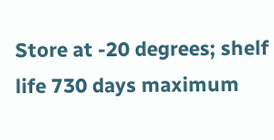Store at -20 degrees; shelf life 730 days maximum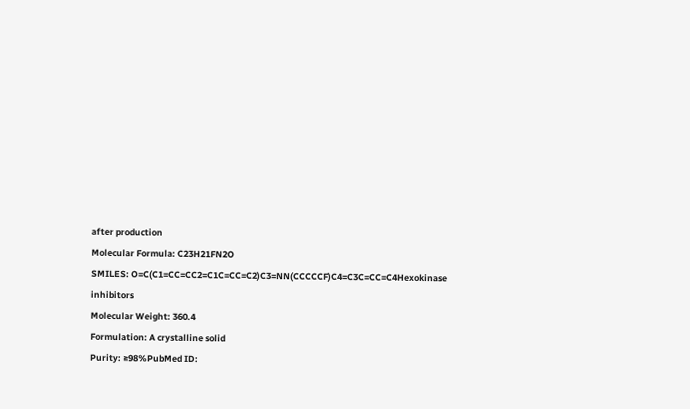after production
Molecular Formula: C23H21FN2O
SMILES: O=C(C1=CC=CC2=C1C=CC=C2)C3=NN(CCCCCF)C4=C3C=CC=C4Hexokinase inhibitors
Molecular Weight: 360.4
Formulation: A crystalline solid
Purity: ≥98%PubMed ID: